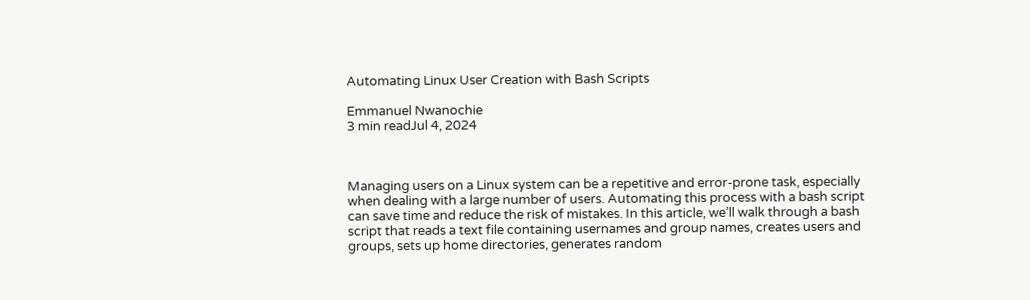Automating Linux User Creation with Bash Scripts

Emmanuel Nwanochie
3 min readJul 4, 2024



Managing users on a Linux system can be a repetitive and error-prone task, especially when dealing with a large number of users. Automating this process with a bash script can save time and reduce the risk of mistakes. In this article, we’ll walk through a bash script that reads a text file containing usernames and group names, creates users and groups, sets up home directories, generates random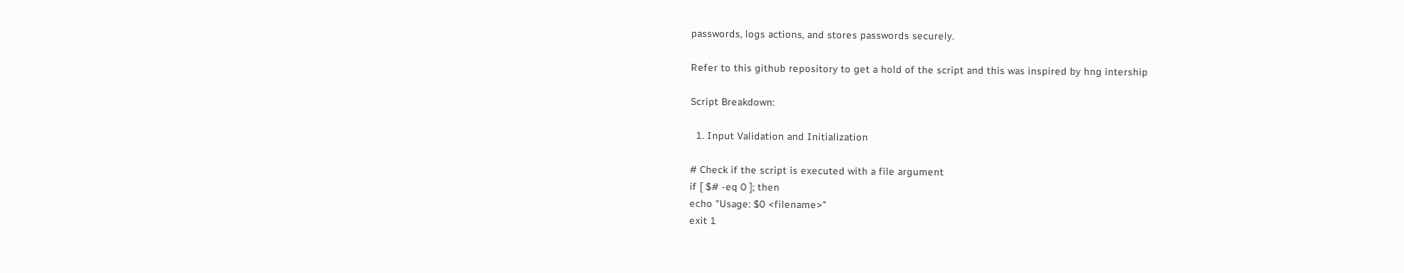passwords, logs actions, and stores passwords securely.

Refer to this github repository to get a hold of the script and this was inspired by hng intership

Script Breakdown:

  1. Input Validation and Initialization

# Check if the script is executed with a file argument
if [ $# -eq 0 ]; then
echo "Usage: $0 <filename>"
exit 1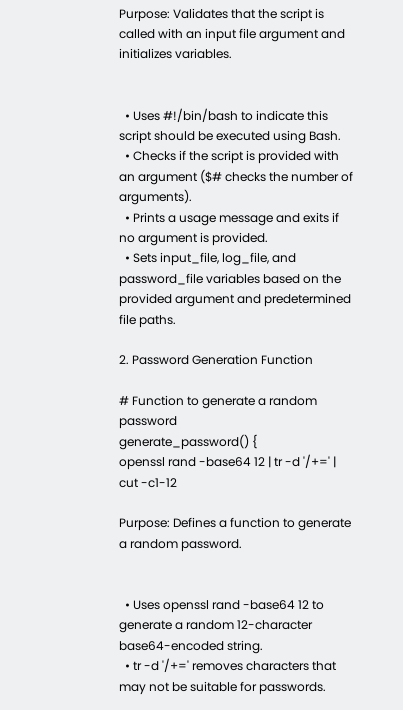Purpose: Validates that the script is called with an input file argument and initializes variables.


  • Uses #!/bin/bash to indicate this script should be executed using Bash.
  • Checks if the script is provided with an argument ($# checks the number of arguments).
  • Prints a usage message and exits if no argument is provided.
  • Sets input_file, log_file, and password_file variables based on the provided argument and predetermined file paths.

2. Password Generation Function

# Function to generate a random password
generate_password() {
openssl rand -base64 12 | tr -d '/+=' | cut -c1-12

Purpose: Defines a function to generate a random password.


  • Uses openssl rand -base64 12 to generate a random 12-character base64-encoded string.
  • tr -d '/+=' removes characters that may not be suitable for passwords.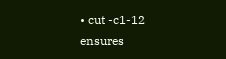• cut -c1-12 ensures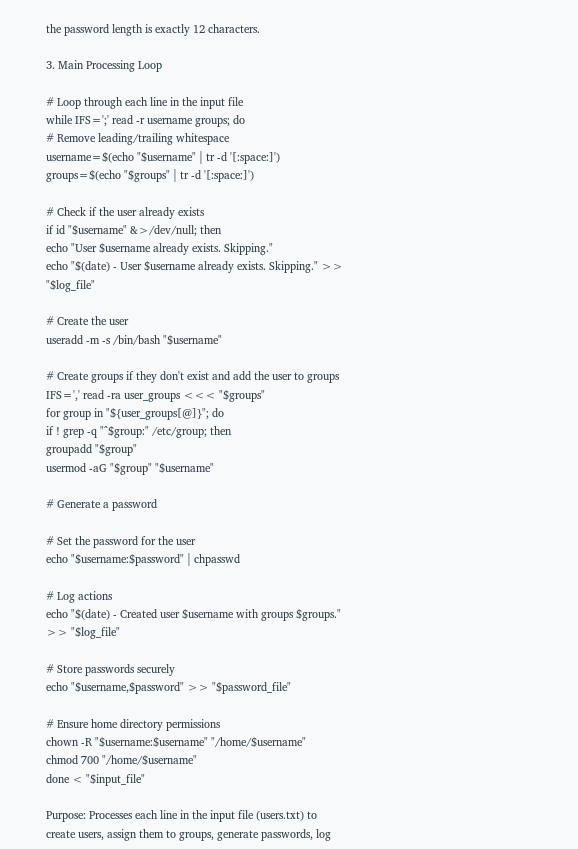the password length is exactly 12 characters.

3. Main Processing Loop

# Loop through each line in the input file
while IFS=';' read -r username groups; do
# Remove leading/trailing whitespace
username=$(echo "$username" | tr -d '[:space:]')
groups=$(echo "$groups" | tr -d '[:space:]')

# Check if the user already exists
if id "$username" &>/dev/null; then
echo "User $username already exists. Skipping."
echo "$(date) - User $username already exists. Skipping." >> "$log_file"

# Create the user
useradd -m -s /bin/bash "$username"

# Create groups if they don't exist and add the user to groups
IFS=',' read -ra user_groups <<< "$groups"
for group in "${user_groups[@]}"; do
if ! grep -q "^$group:" /etc/group; then
groupadd "$group"
usermod -aG "$group" "$username"

# Generate a password

# Set the password for the user
echo "$username:$password" | chpasswd

# Log actions
echo "$(date) - Created user $username with groups $groups." >> "$log_file"

# Store passwords securely
echo "$username,$password" >> "$password_file"

# Ensure home directory permissions
chown -R "$username:$username" "/home/$username"
chmod 700 "/home/$username"
done < "$input_file"

Purpose: Processes each line in the input file (users.txt) to create users, assign them to groups, generate passwords, log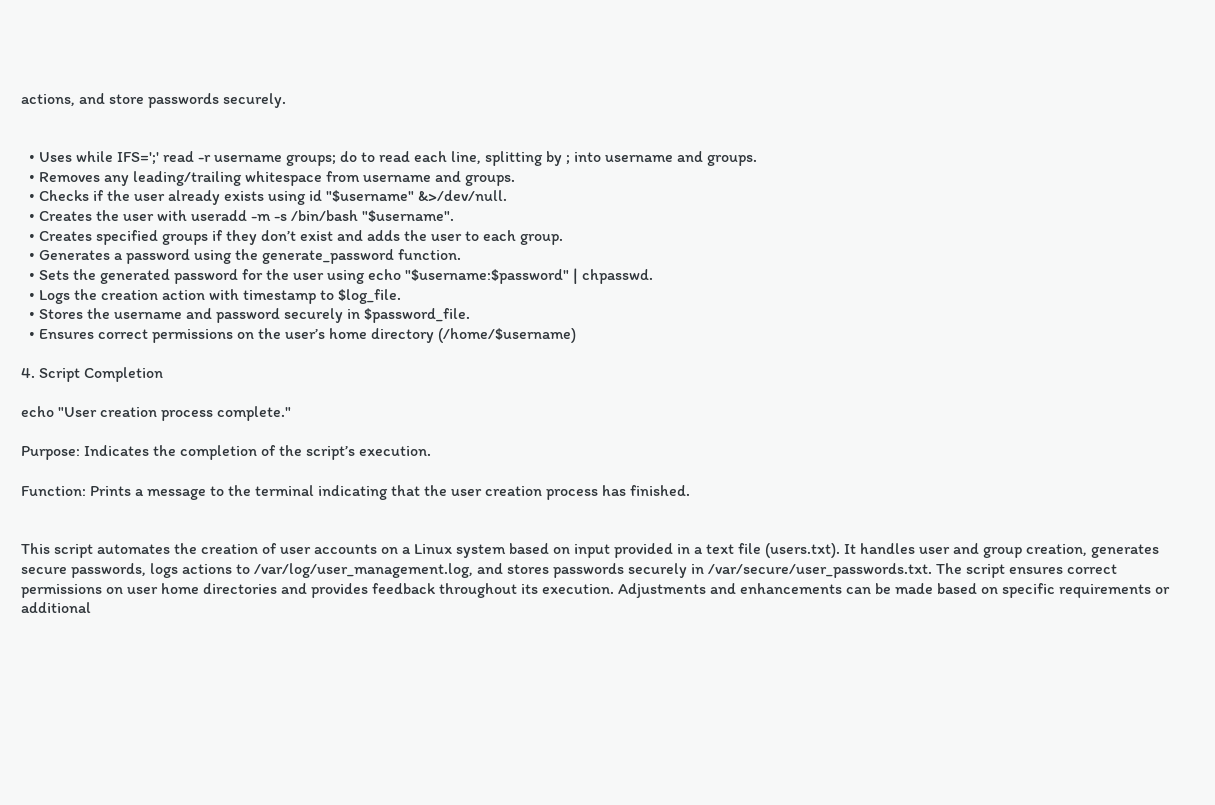actions, and store passwords securely.


  • Uses while IFS=';' read -r username groups; do to read each line, splitting by ; into username and groups.
  • Removes any leading/trailing whitespace from username and groups.
  • Checks if the user already exists using id "$username" &>/dev/null.
  • Creates the user with useradd -m -s /bin/bash "$username".
  • Creates specified groups if they don’t exist and adds the user to each group.
  • Generates a password using the generate_password function.
  • Sets the generated password for the user using echo "$username:$password" | chpasswd.
  • Logs the creation action with timestamp to $log_file.
  • Stores the username and password securely in $password_file.
  • Ensures correct permissions on the user’s home directory (/home/$username)

4. Script Completion

echo "User creation process complete."

Purpose: Indicates the completion of the script’s execution.

Function: Prints a message to the terminal indicating that the user creation process has finished.


This script automates the creation of user accounts on a Linux system based on input provided in a text file (users.txt). It handles user and group creation, generates secure passwords, logs actions to /var/log/user_management.log, and stores passwords securely in /var/secure/user_passwords.txt. The script ensures correct permissions on user home directories and provides feedback throughout its execution. Adjustments and enhancements can be made based on specific requirements or additional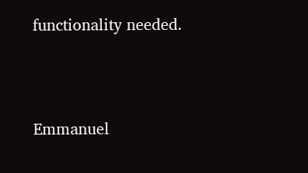functionality needed.



Emmanuel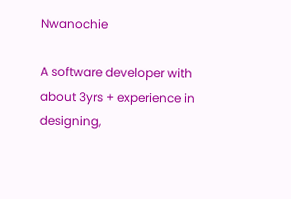Nwanochie

A software developer with about 3yrs + experience in designing,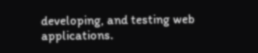developing, and testing web applications.